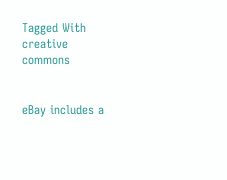Tagged With creative commons


eBay includes a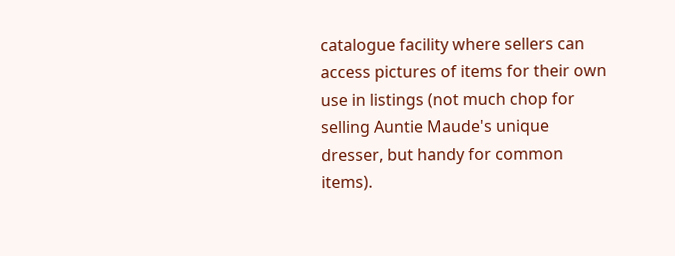catalogue facility where sellers can access pictures of items for their own use in listings (not much chop for selling Auntie Maude's unique dresser, but handy for common items).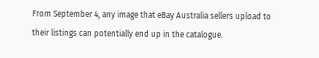From September 4, any image that eBay Australia sellers upload to their listings can potentially end up in the catalogue.